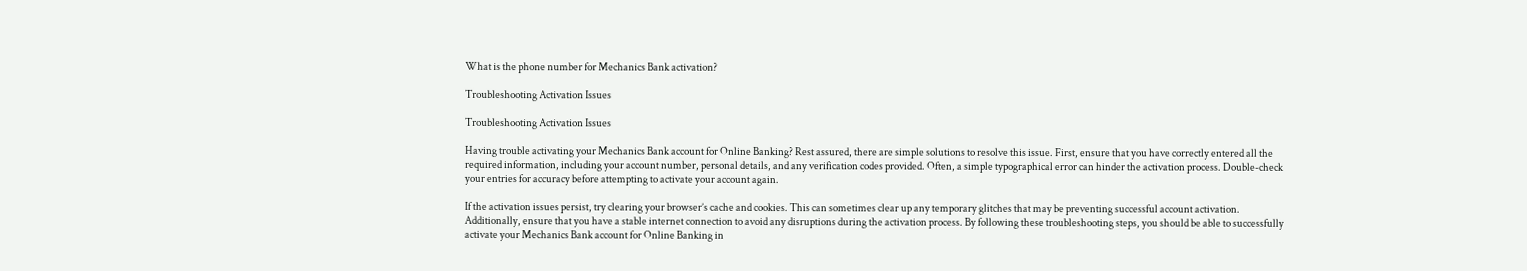What is the phone number for Mechanics Bank activation?

Troubleshooting Activation Issues

Troubleshooting Activation Issues

Having trouble activating your Mechanics Bank account for Online Banking? Rest assured, there are simple solutions to resolve this issue. First, ensure that you have correctly entered all the required information, including your account number, personal details, and any verification codes provided. Often, a simple typographical error can hinder the activation process. Double-check your entries for accuracy before attempting to activate your account again.

If the activation issues persist, try clearing your browser’s cache and cookies. This can sometimes clear up any temporary glitches that may be preventing successful account activation. Additionally, ensure that you have a stable internet connection to avoid any disruptions during the activation process. By following these troubleshooting steps, you should be able to successfully activate your Mechanics Bank account for Online Banking in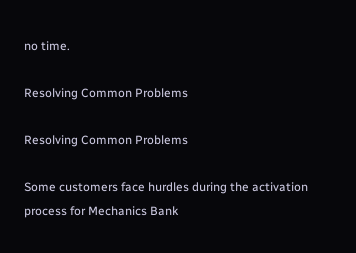no time.

Resolving Common Problems

Resolving Common Problems

Some customers face hurdles during the activation process for Mechanics Bank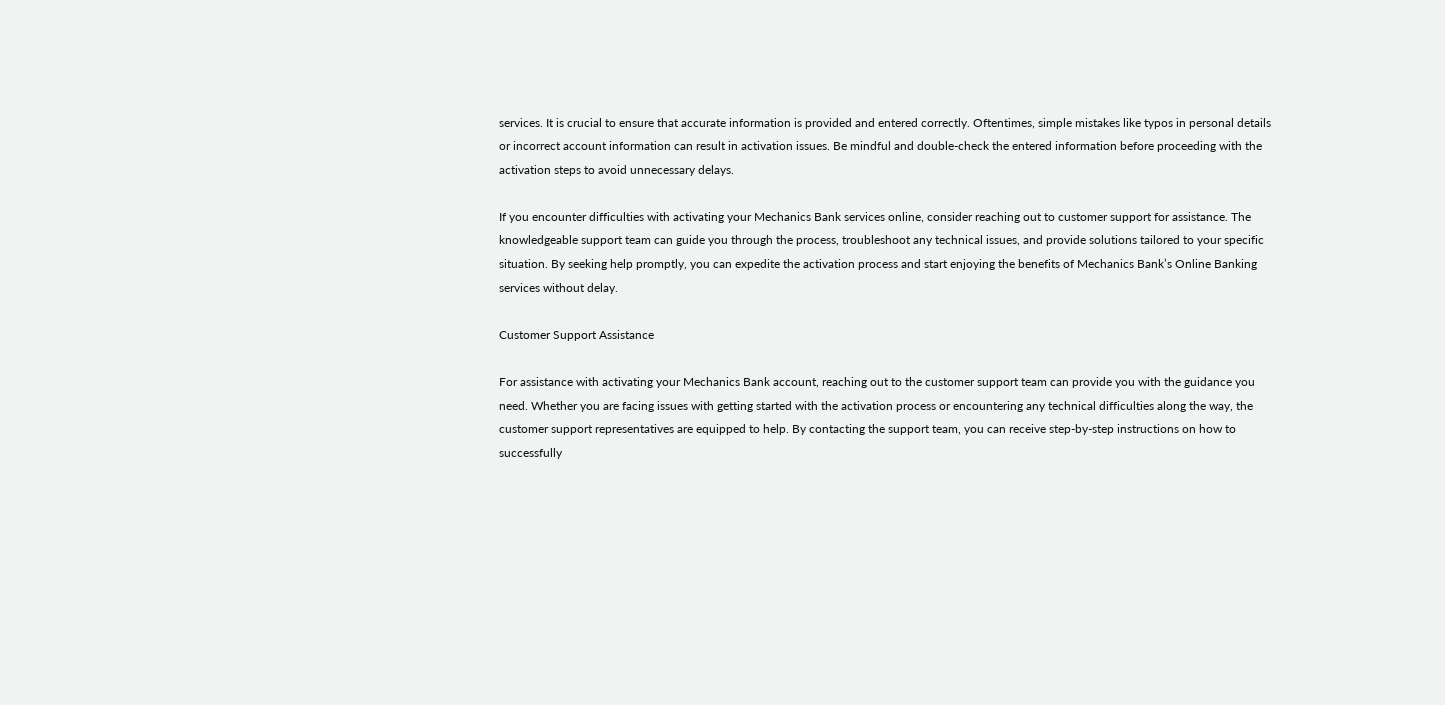services. It is crucial to ensure that accurate information is provided and entered correctly. Oftentimes, simple mistakes like typos in personal details or incorrect account information can result in activation issues. Be mindful and double-check the entered information before proceeding with the activation steps to avoid unnecessary delays.

If you encounter difficulties with activating your Mechanics Bank services online, consider reaching out to customer support for assistance. The knowledgeable support team can guide you through the process, troubleshoot any technical issues, and provide solutions tailored to your specific situation. By seeking help promptly, you can expedite the activation process and start enjoying the benefits of Mechanics Bank’s Online Banking services without delay.

Customer Support Assistance

For assistance with activating your Mechanics Bank account, reaching out to the customer support team can provide you with the guidance you need. Whether you are facing issues with getting started with the activation process or encountering any technical difficulties along the way, the customer support representatives are equipped to help. By contacting the support team, you can receive step-by-step instructions on how to successfully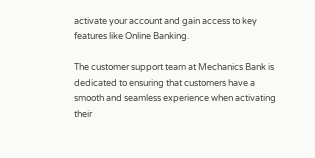activate your account and gain access to key features like Online Banking.

The customer support team at Mechanics Bank is dedicated to ensuring that customers have a smooth and seamless experience when activating their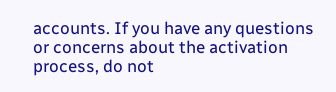accounts. If you have any questions or concerns about the activation process, do not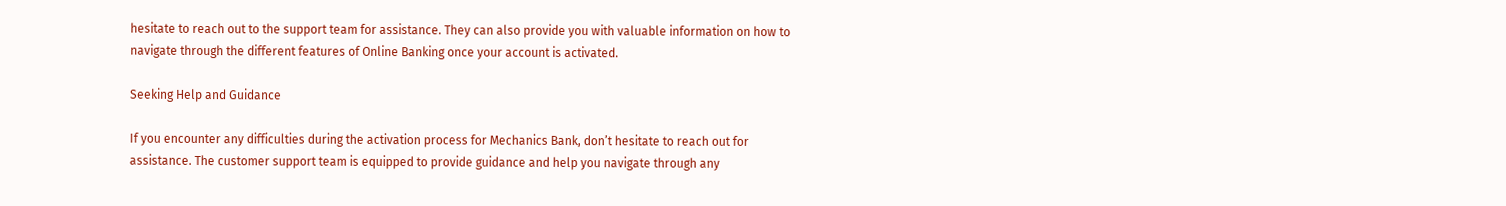hesitate to reach out to the support team for assistance. They can also provide you with valuable information on how to navigate through the different features of Online Banking once your account is activated.

Seeking Help and Guidance

If you encounter any difficulties during the activation process for Mechanics Bank, don’t hesitate to reach out for assistance. The customer support team is equipped to provide guidance and help you navigate through any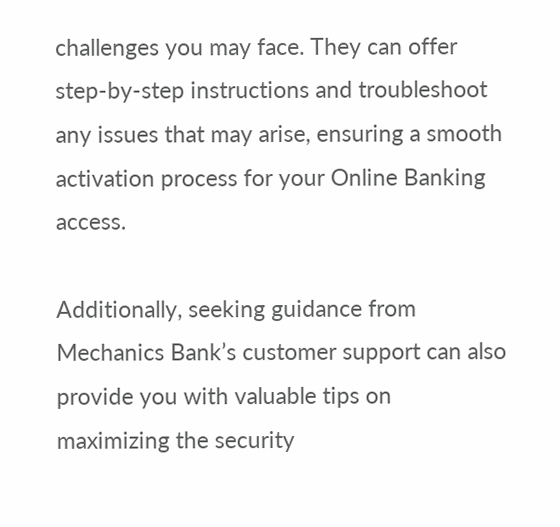challenges you may face. They can offer step-by-step instructions and troubleshoot any issues that may arise, ensuring a smooth activation process for your Online Banking access.

Additionally, seeking guidance from Mechanics Bank’s customer support can also provide you with valuable tips on maximizing the security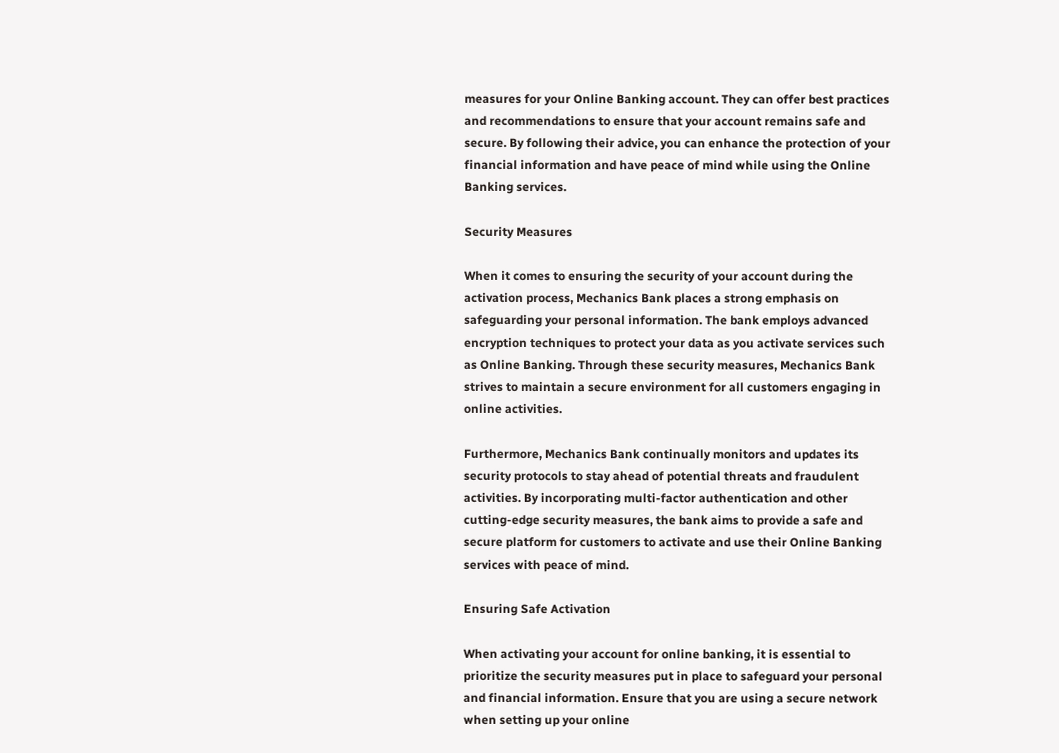measures for your Online Banking account. They can offer best practices and recommendations to ensure that your account remains safe and secure. By following their advice, you can enhance the protection of your financial information and have peace of mind while using the Online Banking services.

Security Measures

When it comes to ensuring the security of your account during the activation process, Mechanics Bank places a strong emphasis on safeguarding your personal information. The bank employs advanced encryption techniques to protect your data as you activate services such as Online Banking. Through these security measures, Mechanics Bank strives to maintain a secure environment for all customers engaging in online activities.

Furthermore, Mechanics Bank continually monitors and updates its security protocols to stay ahead of potential threats and fraudulent activities. By incorporating multi-factor authentication and other cutting-edge security measures, the bank aims to provide a safe and secure platform for customers to activate and use their Online Banking services with peace of mind.

Ensuring Safe Activation

When activating your account for online banking, it is essential to prioritize the security measures put in place to safeguard your personal and financial information. Ensure that you are using a secure network when setting up your online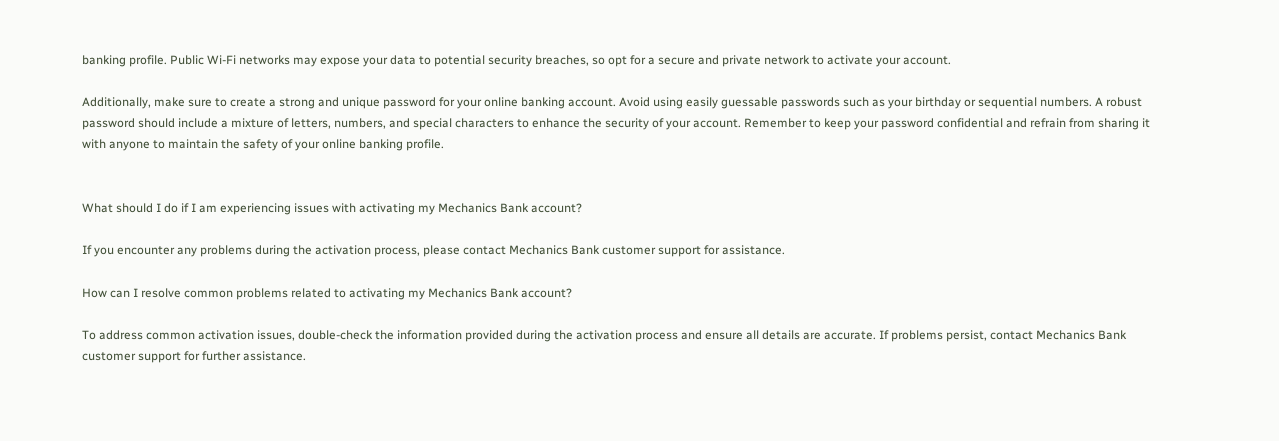banking profile. Public Wi-Fi networks may expose your data to potential security breaches, so opt for a secure and private network to activate your account.

Additionally, make sure to create a strong and unique password for your online banking account. Avoid using easily guessable passwords such as your birthday or sequential numbers. A robust password should include a mixture of letters, numbers, and special characters to enhance the security of your account. Remember to keep your password confidential and refrain from sharing it with anyone to maintain the safety of your online banking profile.


What should I do if I am experiencing issues with activating my Mechanics Bank account?

If you encounter any problems during the activation process, please contact Mechanics Bank customer support for assistance.

How can I resolve common problems related to activating my Mechanics Bank account?

To address common activation issues, double-check the information provided during the activation process and ensure all details are accurate. If problems persist, contact Mechanics Bank customer support for further assistance.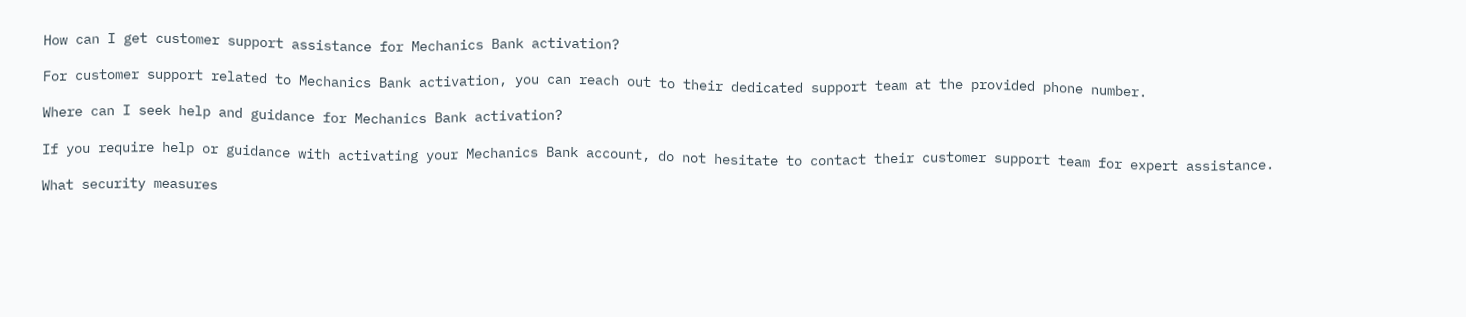How can I get customer support assistance for Mechanics Bank activation?

For customer support related to Mechanics Bank activation, you can reach out to their dedicated support team at the provided phone number.

Where can I seek help and guidance for Mechanics Bank activation?

If you require help or guidance with activating your Mechanics Bank account, do not hesitate to contact their customer support team for expert assistance.

What security measures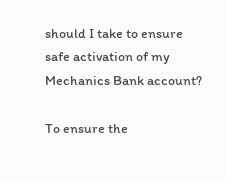should I take to ensure safe activation of my Mechanics Bank account?

To ensure the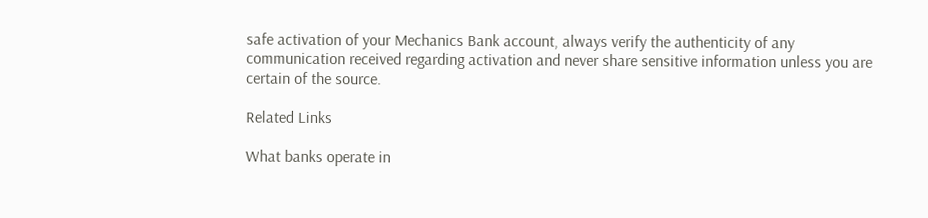safe activation of your Mechanics Bank account, always verify the authenticity of any communication received regarding activation and never share sensitive information unless you are certain of the source.

Related Links

What banks operate in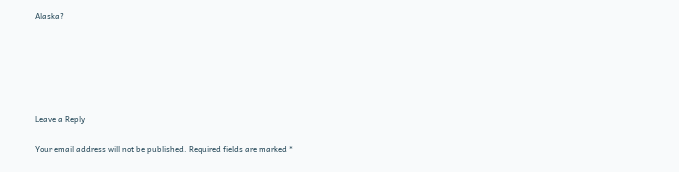Alaska?






Leave a Reply

Your email address will not be published. Required fields are marked *